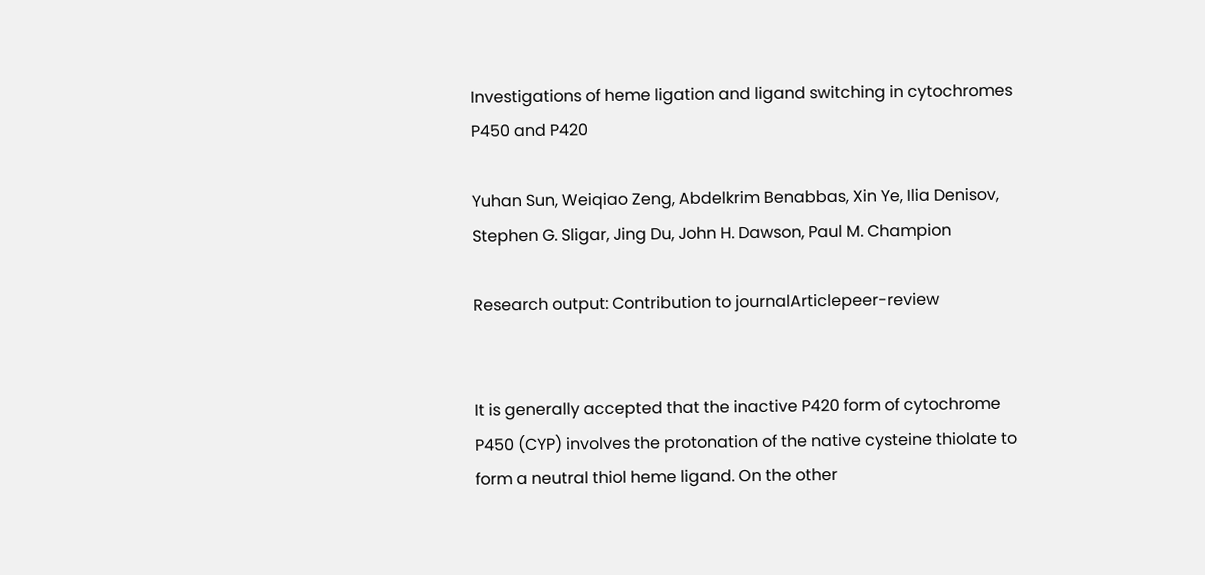Investigations of heme ligation and ligand switching in cytochromes P450 and P420

Yuhan Sun, Weiqiao Zeng, Abdelkrim Benabbas, Xin Ye, Ilia Denisov, Stephen G. Sligar, Jing Du, John H. Dawson, Paul M. Champion

Research output: Contribution to journalArticlepeer-review


It is generally accepted that the inactive P420 form of cytochrome P450 (CYP) involves the protonation of the native cysteine thiolate to form a neutral thiol heme ligand. On the other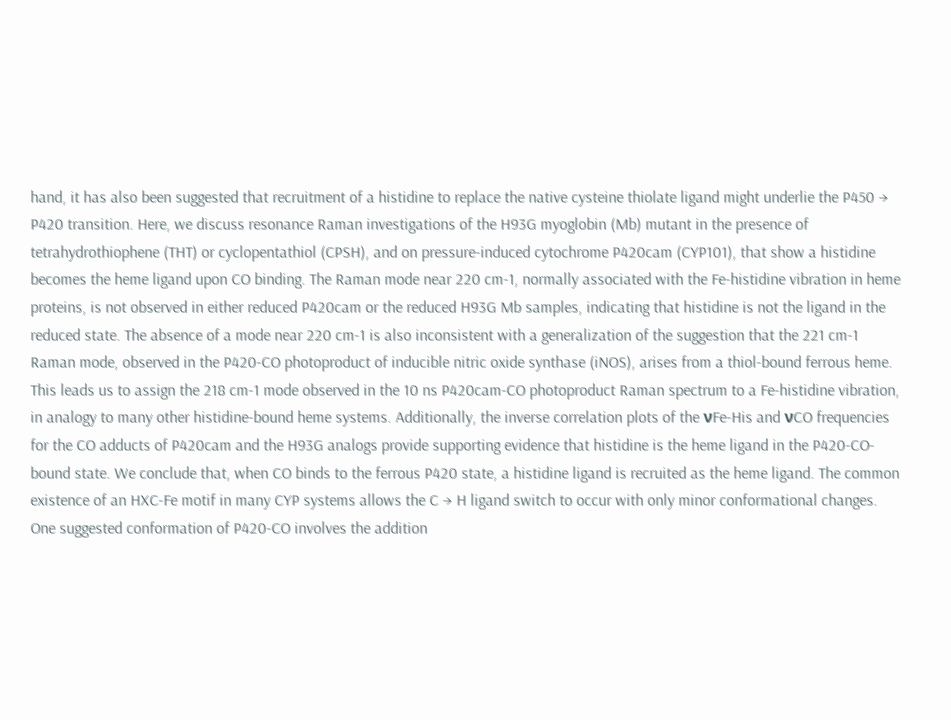hand, it has also been suggested that recruitment of a histidine to replace the native cysteine thiolate ligand might underlie the P450 → P420 transition. Here, we discuss resonance Raman investigations of the H93G myoglobin (Mb) mutant in the presence of tetrahydrothiophene (THT) or cyclopentathiol (CPSH), and on pressure-induced cytochrome P420cam (CYP101), that show a histidine becomes the heme ligand upon CO binding. The Raman mode near 220 cm-1, normally associated with the Fe-histidine vibration in heme proteins, is not observed in either reduced P420cam or the reduced H93G Mb samples, indicating that histidine is not the ligand in the reduced state. The absence of a mode near 220 cm-1 is also inconsistent with a generalization of the suggestion that the 221 cm-1 Raman mode, observed in the P420-CO photoproduct of inducible nitric oxide synthase (iNOS), arises from a thiol-bound ferrous heme. This leads us to assign the 218 cm-1 mode observed in the 10 ns P420cam-CO photoproduct Raman spectrum to a Fe-histidine vibration, in analogy to many other histidine-bound heme systems. Additionally, the inverse correlation plots of the νFe-His and νCO frequencies for the CO adducts of P420cam and the H93G analogs provide supporting evidence that histidine is the heme ligand in the P420-CO-bound state. We conclude that, when CO binds to the ferrous P420 state, a histidine ligand is recruited as the heme ligand. The common existence of an HXC-Fe motif in many CYP systems allows the C → H ligand switch to occur with only minor conformational changes. One suggested conformation of P420-CO involves the addition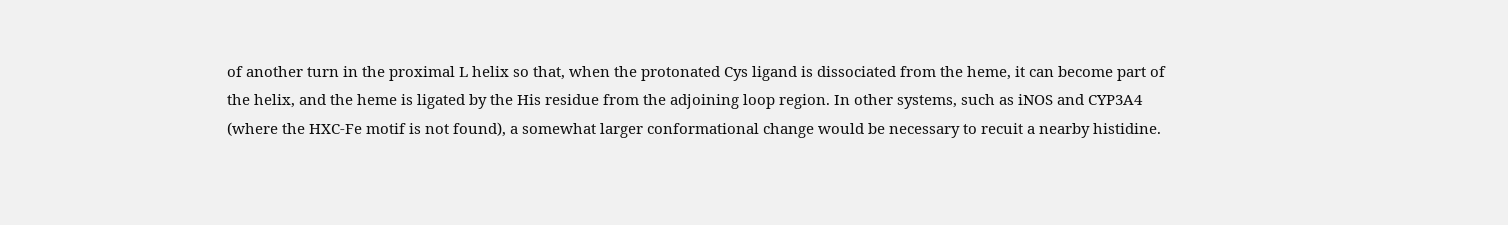of another turn in the proximal L helix so that, when the protonated Cys ligand is dissociated from the heme, it can become part of the helix, and the heme is ligated by the His residue from the adjoining loop region. In other systems, such as iNOS and CYP3A4 (where the HXC-Fe motif is not found), a somewhat larger conformational change would be necessary to recuit a nearby histidine.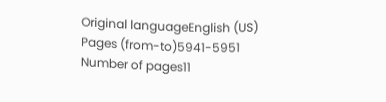Original languageEnglish (US)
Pages (from-to)5941-5951
Number of pages11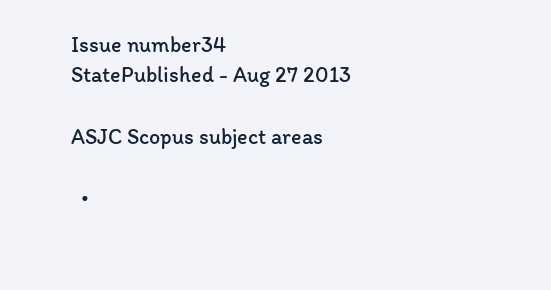Issue number34
StatePublished - Aug 27 2013

ASJC Scopus subject areas

  •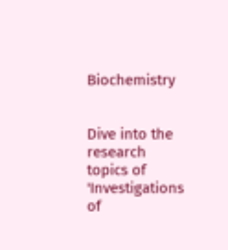Biochemistry


Dive into the research topics of 'Investigations of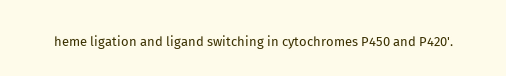heme ligation and ligand switching in cytochromes P450 and P420'.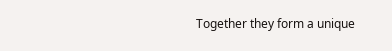Together they form a unique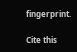fingerprint.

Cite this